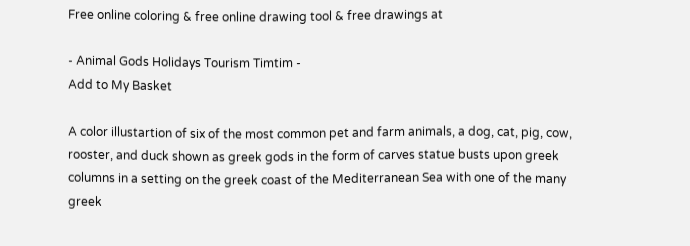Free online coloring & free online drawing tool & free drawings at

- Animal Gods Holidays Tourism Timtim -
Add to My Basket

A color illustartion of six of the most common pet and farm animals, a dog, cat, pig, cow, rooster, and duck shown as greek gods in the form of carves statue busts upon greek columns in a setting on the greek coast of the Mediterranean Sea with one of the many greek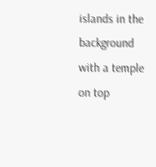islands in the background with a temple on top